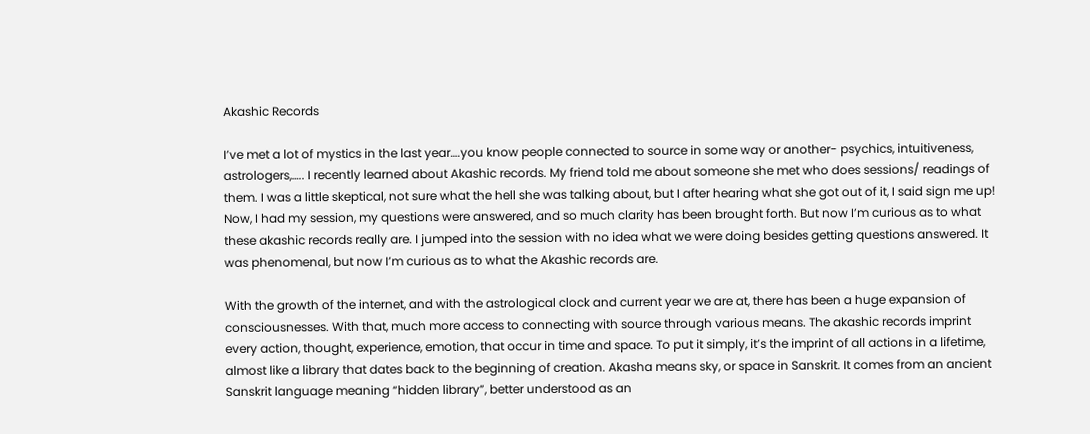Akashic Records

I’ve met a lot of mystics in the last year….you know people connected to source in some way or another- psychics, intuitiveness, astrologers,….. I recently learned about Akashic records. My friend told me about someone she met who does sessions/ readings of them. I was a little skeptical, not sure what the hell she was talking about, but I after hearing what she got out of it, I said sign me up! Now, I had my session, my questions were answered, and so much clarity has been brought forth. But now I’m curious as to what these akashic records really are. I jumped into the session with no idea what we were doing besides getting questions answered. It was phenomenal, but now I’m curious as to what the Akashic records are.

With the growth of the internet, and with the astrological clock and current year we are at, there has been a huge expansion of consciousnesses. With that, much more access to connecting with source through various means. The akashic records imprint every action, thought, experience, emotion, that occur in time and space. To put it simply, it’s the imprint of all actions in a lifetime, almost like a library that dates back to the beginning of creation. Akasha means sky, or space in Sanskrit. It comes from an ancient Sanskrit language meaning “hidden library”, better understood as an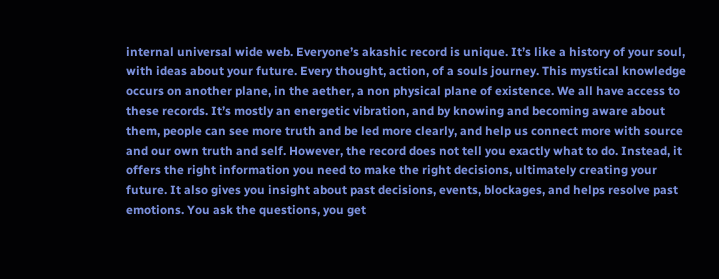internal universal wide web. Everyone’s akashic record is unique. It’s like a history of your soul, with ideas about your future. Every thought, action, of a souls journey. This mystical knowledge occurs on another plane, in the aether, a non physical plane of existence. We all have access to these records. It’s mostly an energetic vibration, and by knowing and becoming aware about them, people can see more truth and be led more clearly, and help us connect more with source and our own truth and self. However, the record does not tell you exactly what to do. Instead, it offers the right information you need to make the right decisions, ultimately creating your future. It also gives you insight about past decisions, events, blockages, and helps resolve past emotions. You ask the questions, you get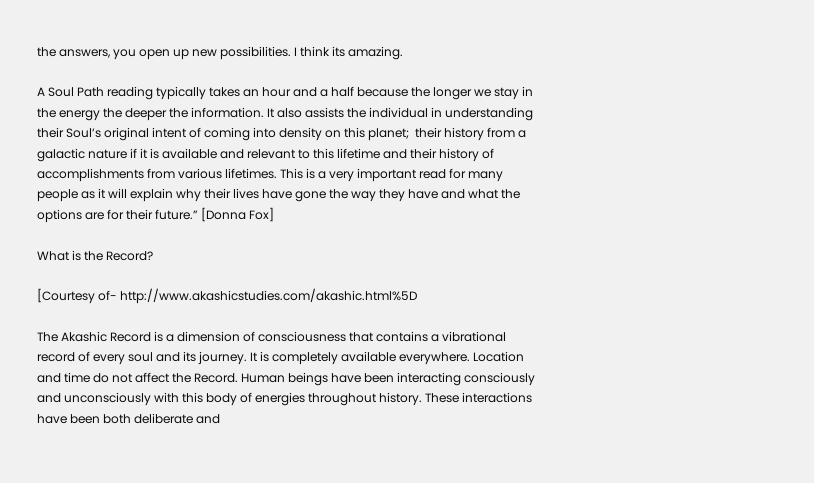the answers, you open up new possibilities. I think its amazing.

A Soul Path reading typically takes an hour and a half because the longer we stay in the energy the deeper the information. It also assists the individual in understanding their Soul’s original intent of coming into density on this planet;  their history from a galactic nature if it is available and relevant to this lifetime and their history of accomplishments from various lifetimes. This is a very important read for many people as it will explain why their lives have gone the way they have and what the options are for their future.” [Donna Fox]

What is the Record?

[Courtesy of- http://www.akashicstudies.com/akashic.html%5D

The Akashic Record is a dimension of consciousness that contains a vibrational record of every soul and its journey. It is completely available everywhere. Location and time do not affect the Record. Human beings have been interacting consciously and unconsciously with this body of energies throughout history. These interactions have been both deliberate and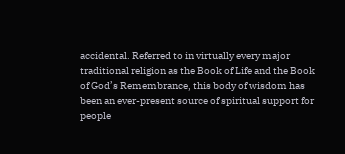accidental. Referred to in virtually every major traditional religion as the Book of Life and the Book of God’s Remembrance, this body of wisdom has been an ever-present source of spiritual support for people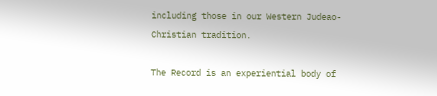including those in our Western Judeao-Christian tradition.

The Record is an experiential body of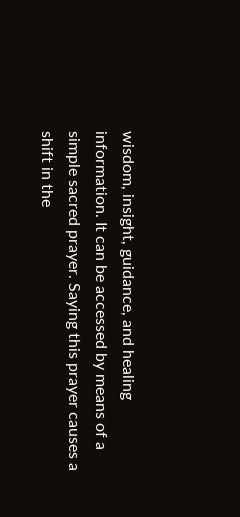wisdom, insight, guidance, and healing information. It can be accessed by means of a simple sacred prayer. Saying this prayer causes a shift in the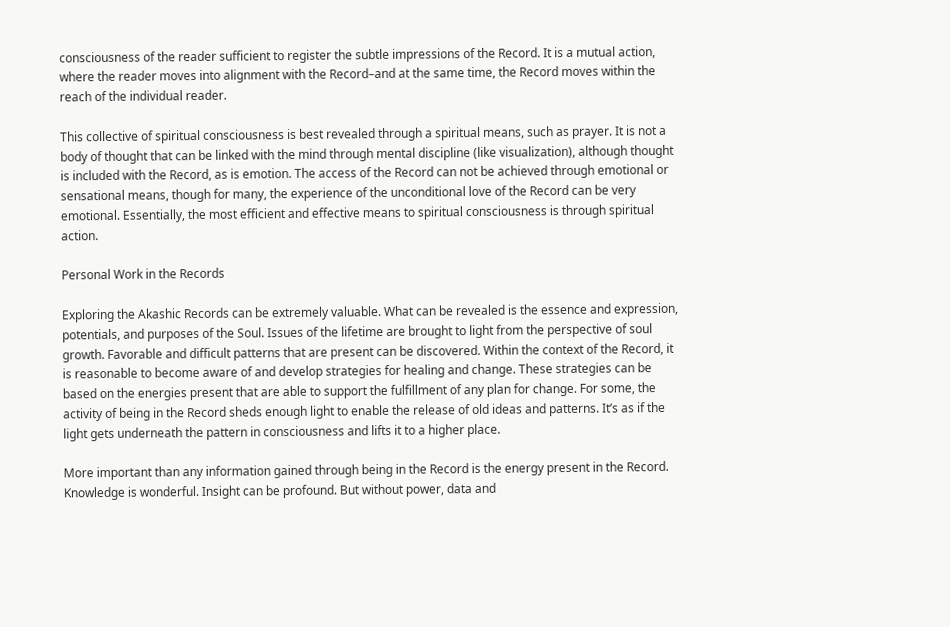consciousness of the reader sufficient to register the subtle impressions of the Record. It is a mutual action, where the reader moves into alignment with the Record–and at the same time, the Record moves within the reach of the individual reader.

This collective of spiritual consciousness is best revealed through a spiritual means, such as prayer. It is not a body of thought that can be linked with the mind through mental discipline (like visualization), although thought is included with the Record, as is emotion. The access of the Record can not be achieved through emotional or sensational means, though for many, the experience of the unconditional love of the Record can be very emotional. Essentially, the most efficient and effective means to spiritual consciousness is through spiritual action.

Personal Work in the Records

Exploring the Akashic Records can be extremely valuable. What can be revealed is the essence and expression, potentials, and purposes of the Soul. Issues of the lifetime are brought to light from the perspective of soul growth. Favorable and difficult patterns that are present can be discovered. Within the context of the Record, it is reasonable to become aware of and develop strategies for healing and change. These strategies can be based on the energies present that are able to support the fulfillment of any plan for change. For some, the activity of being in the Record sheds enough light to enable the release of old ideas and patterns. It’s as if the light gets underneath the pattern in consciousness and lifts it to a higher place.

More important than any information gained through being in the Record is the energy present in the Record. Knowledge is wonderful. Insight can be profound. But without power, data and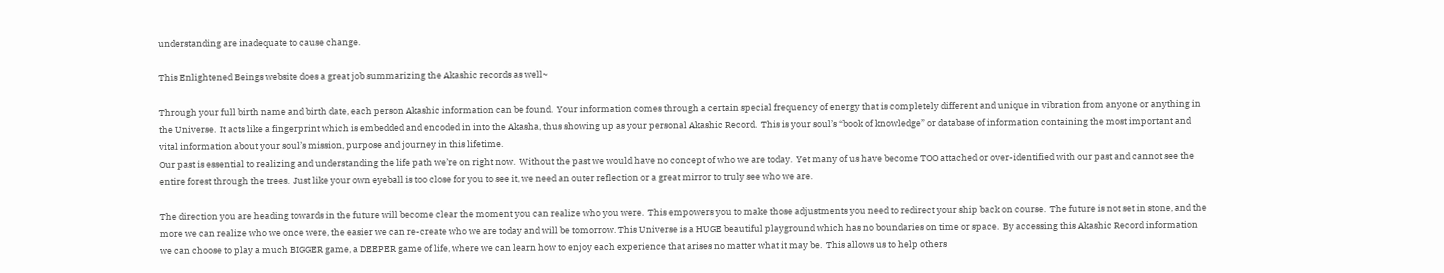understanding are inadequate to cause change.

This Enlightened Beings website does a great job summarizing the Akashic records as well~

Through your full birth name and birth date, each person Akashic information can be found.  Your information comes through a certain special frequency of energy that is completely different and unique in vibration from anyone or anything in the Universe.  It acts like a fingerprint which is embedded and encoded in into the Akasha, thus showing up as your personal Akashic Record.  This is your soul’s “book of knowledge” or database of information containing the most important and vital information about your soul’s mission, purpose and journey in this lifetime.
Our past is essential to realizing and understanding the life path we’re on right now.  Without the past we would have no concept of who we are today.  Yet many of us have become TOO attached or over-identified with our past and cannot see the entire forest through the trees.  Just like your own eyeball is too close for you to see it, we need an outer reflection or a great mirror to truly see who we are.

The direction you are heading towards in the future will become clear the moment you can realize who you were.  This empowers you to make those adjustments you need to redirect your ship back on course.  The future is not set in stone, and the more we can realize who we once were, the easier we can re-create who we are today and will be tomorrow. This Universe is a HUGE beautiful playground which has no boundaries on time or space.  By accessing this Akashic Record information we can choose to play a much BIGGER game, a DEEPER game of life, where we can learn how to enjoy each experience that arises no matter what it may be.  This allows us to help others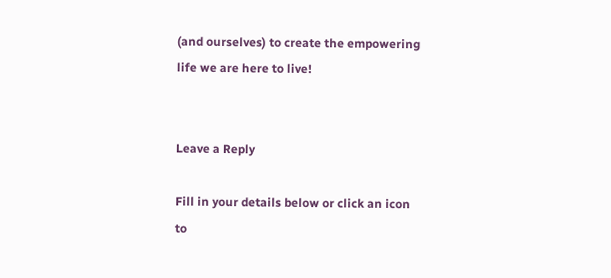(and ourselves) to create the empowering life we are here to live!


Leave a Reply

Fill in your details below or click an icon to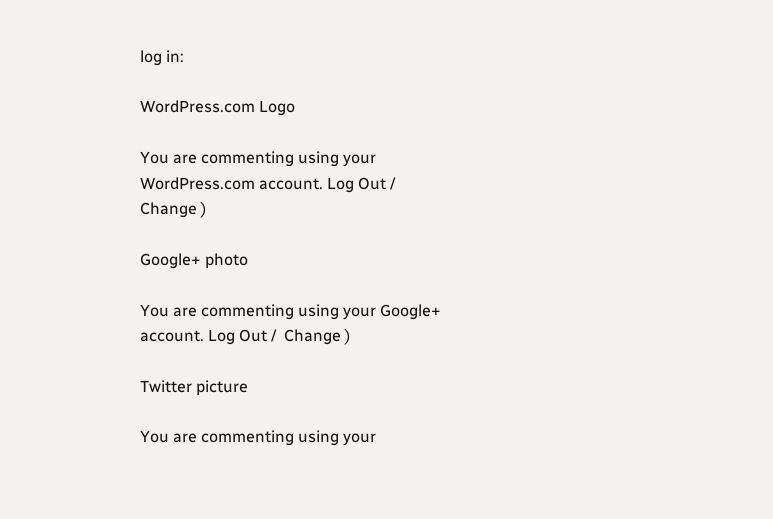log in:

WordPress.com Logo

You are commenting using your WordPress.com account. Log Out /  Change )

Google+ photo

You are commenting using your Google+ account. Log Out /  Change )

Twitter picture

You are commenting using your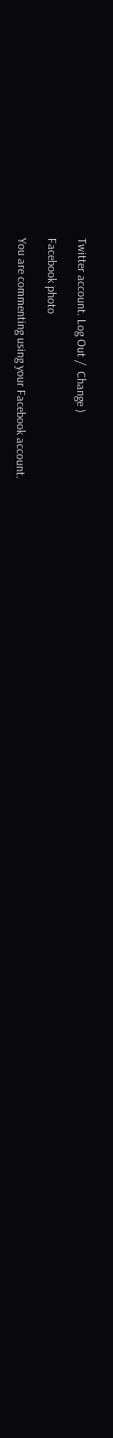Twitter account. Log Out /  Change )

Facebook photo

You are commenting using your Facebook account.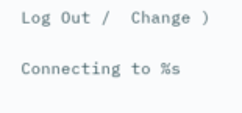Log Out /  Change )

Connecting to %s